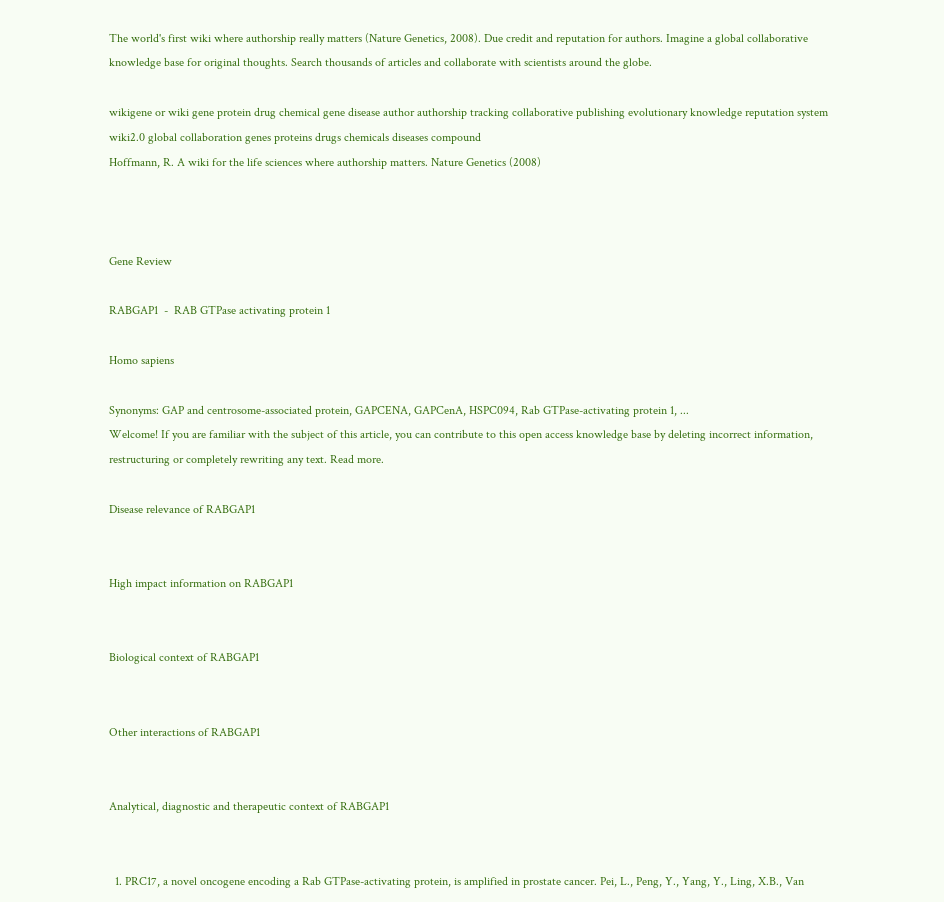The world's first wiki where authorship really matters (Nature Genetics, 2008). Due credit and reputation for authors. Imagine a global collaborative knowledge base for original thoughts. Search thousands of articles and collaborate with scientists around the globe.

wikigene or wiki gene protein drug chemical gene disease author authorship tracking collaborative publishing evolutionary knowledge reputation system wiki2.0 global collaboration genes proteins drugs chemicals diseases compound
Hoffmann, R. A wiki for the life sciences where authorship matters. Nature Genetics (2008)



Gene Review

RABGAP1  -  RAB GTPase activating protein 1

Homo sapiens

Synonyms: GAP and centrosome-associated protein, GAPCENA, GAPCenA, HSPC094, Rab GTPase-activating protein 1, ...
Welcome! If you are familiar with the subject of this article, you can contribute to this open access knowledge base by deleting incorrect information, restructuring or completely rewriting any text. Read more.

Disease relevance of RABGAP1


High impact information on RABGAP1


Biological context of RABGAP1


Other interactions of RABGAP1


Analytical, diagnostic and therapeutic context of RABGAP1


  1. PRC17, a novel oncogene encoding a Rab GTPase-activating protein, is amplified in prostate cancer. Pei, L., Peng, Y., Yang, Y., Ling, X.B., Van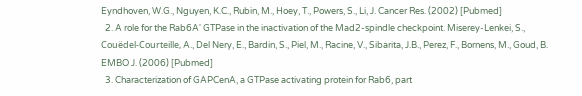Eyndhoven, W.G., Nguyen, K.C., Rubin, M., Hoey, T., Powers, S., Li, J. Cancer Res. (2002) [Pubmed]
  2. A role for the Rab6A' GTPase in the inactivation of the Mad2-spindle checkpoint. Miserey-Lenkei, S., Couëdel-Courteille, A., Del Nery, E., Bardin, S., Piel, M., Racine, V., Sibarita, J.B., Perez, F., Bornens, M., Goud, B. EMBO J. (2006) [Pubmed]
  3. Characterization of GAPCenA, a GTPase activating protein for Rab6, part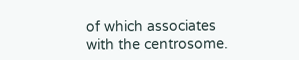of which associates with the centrosome.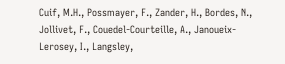Cuif, M.H., Possmayer, F., Zander, H., Bordes, N., Jollivet, F., Couedel-Courteille, A., Janoueix-Lerosey, I., Langsley,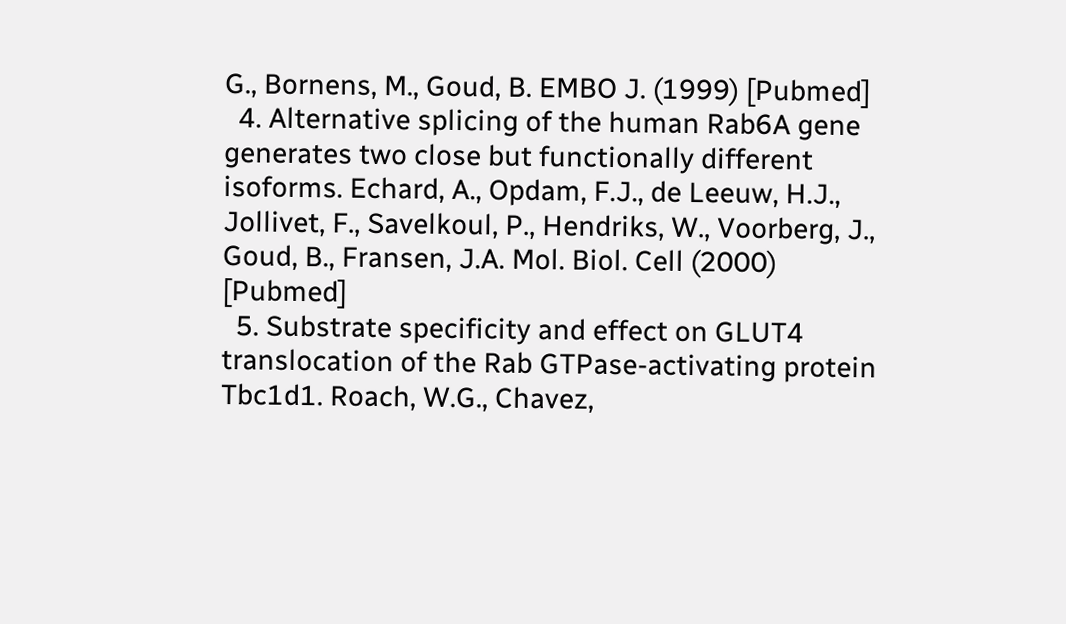G., Bornens, M., Goud, B. EMBO J. (1999) [Pubmed]
  4. Alternative splicing of the human Rab6A gene generates two close but functionally different isoforms. Echard, A., Opdam, F.J., de Leeuw, H.J., Jollivet, F., Savelkoul, P., Hendriks, W., Voorberg, J., Goud, B., Fransen, J.A. Mol. Biol. Cell (2000) [Pubmed]
  5. Substrate specificity and effect on GLUT4 translocation of the Rab GTPase-activating protein Tbc1d1. Roach, W.G., Chavez,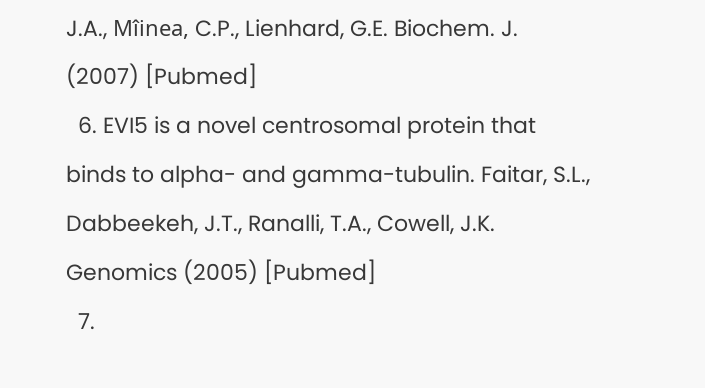J.A., Mîinea, C.P., Lienhard, G.E. Biochem. J. (2007) [Pubmed]
  6. EVI5 is a novel centrosomal protein that binds to alpha- and gamma-tubulin. Faitar, S.L., Dabbeekeh, J.T., Ranalli, T.A., Cowell, J.K. Genomics (2005) [Pubmed]
  7.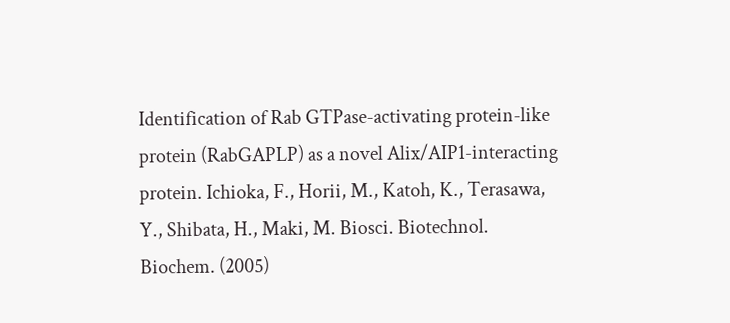Identification of Rab GTPase-activating protein-like protein (RabGAPLP) as a novel Alix/AIP1-interacting protein. Ichioka, F., Horii, M., Katoh, K., Terasawa, Y., Shibata, H., Maki, M. Biosci. Biotechnol. Biochem. (2005)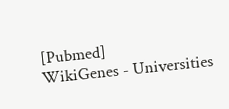[Pubmed]
WikiGenes - Universities